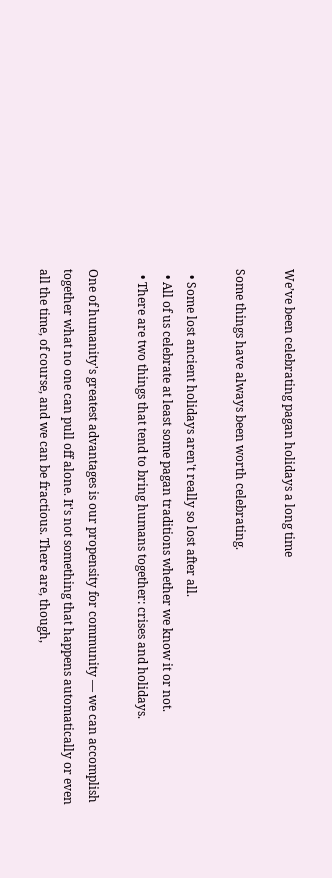We’ve been celebrating pagan holidays a long time

Some things have always been worth celebrating.

  • Some lost ancient holidays aren't really so lost after all.
  • All of us celebrate at least some pagan traditions whether we know it or not.
  • There are two things that tend to bring humans together: crises and holidays.

One of humanity's greatest advantages is our propensity for community — we can accomplish together what no one can pull off alone. It's not something that happens automatically or even all the time, of course, and we can be fractious. There are, though,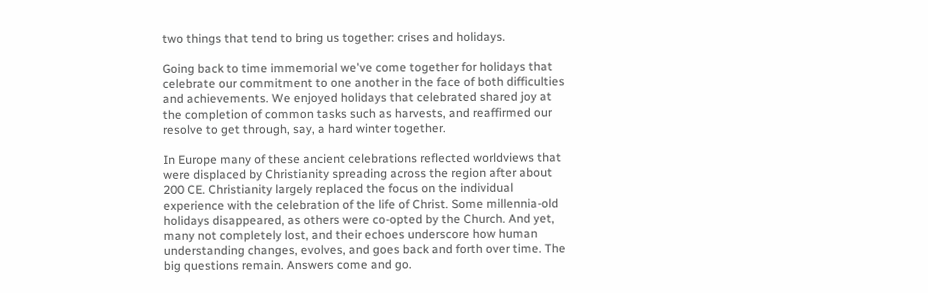two things that tend to bring us together: crises and holidays.

Going back to time immemorial we've come together for holidays that celebrate our commitment to one another in the face of both difficulties and achievements. We enjoyed holidays that celebrated shared joy at the completion of common tasks such as harvests, and reaffirmed our resolve to get through, say, a hard winter together.

In Europe many of these ancient celebrations reflected worldviews that were displaced by Christianity spreading across the region after about 200 CE. Christianity largely replaced the focus on the individual experience with the celebration of the life of Christ. Some millennia-old holidays disappeared, as others were co-opted by the Church. And yet, many not completely lost, and their echoes underscore how human understanding changes, evolves, and goes back and forth over time. The big questions remain. Answers come and go.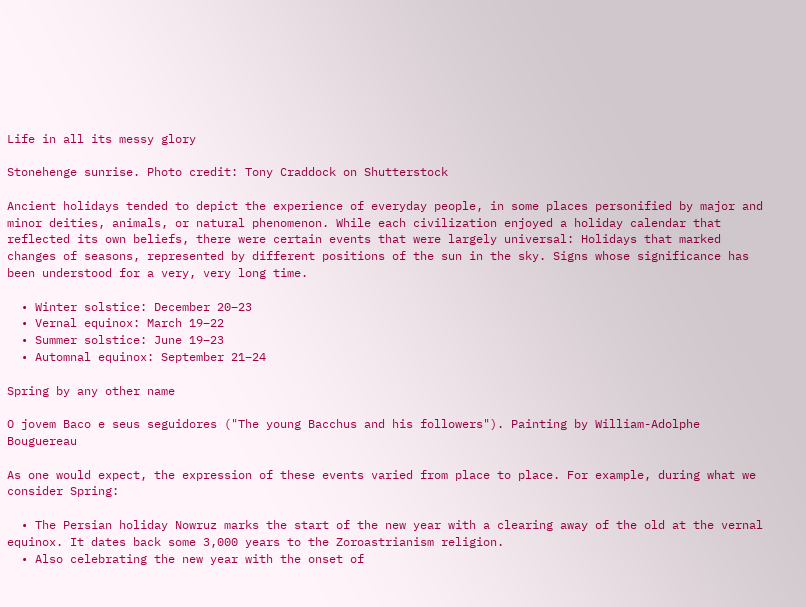Life in all its messy glory

Stonehenge sunrise. Photo credit: Tony Craddock on Shutterstock

Ancient holidays tended to depict the experience of everyday people, in some places personified by major and minor deities, animals, or natural phenomenon. While each civilization enjoyed a holiday calendar that reflected its own beliefs, there were certain events that were largely universal: Holidays that marked changes of seasons, represented by different positions of the sun in the sky. Signs whose significance has been understood for a very, very long time.

  • Winter solstice: December 20–23
  • Vernal equinox: March 19–22
  • Summer solstice: June 19–23
  • Automnal equinox: September 21–24

Spring by any other name

O jovem Baco e seus seguidores ("The young Bacchus and his followers"). Painting by William-Adolphe Bouguereau

As one would expect, the expression of these events varied from place to place. For example, during what we consider Spring:

  • The Persian holiday Nowruz marks the start of the new year with a clearing away of the old at the vernal equinox. It dates back some 3,000 years to the Zoroastrianism religion.
  • Also celebrating the new year with the onset of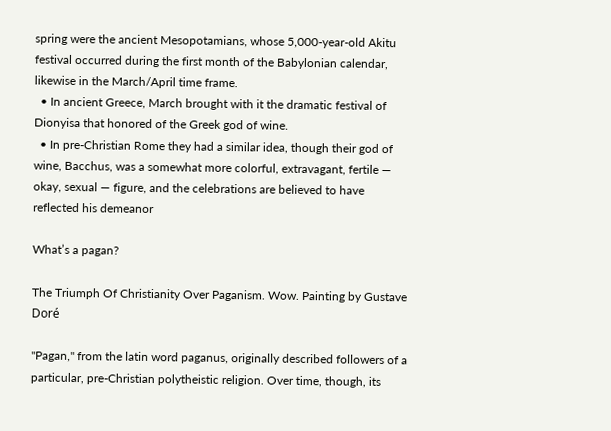spring were the ancient Mesopotamians, whose 5,000-year-old Akitu festival occurred during the first month of the Babylonian calendar, likewise in the March/April time frame.
  • In ancient Greece, March brought with it the dramatic festival of Dionyisa that honored of the Greek god of wine.
  • In pre-Christian Rome they had a similar idea, though their god of wine, Bacchus, was a somewhat more colorful, extravagant, fertile — okay, sexual — figure, and the celebrations are believed to have reflected his demeanor

What’s a pagan?

The Triumph Of Christianity Over Paganism. Wow. Painting by Gustave Doré

"Pagan," from the latin word paganus, originally described followers of a particular, pre-Christian polytheistic religion. Over time, though, its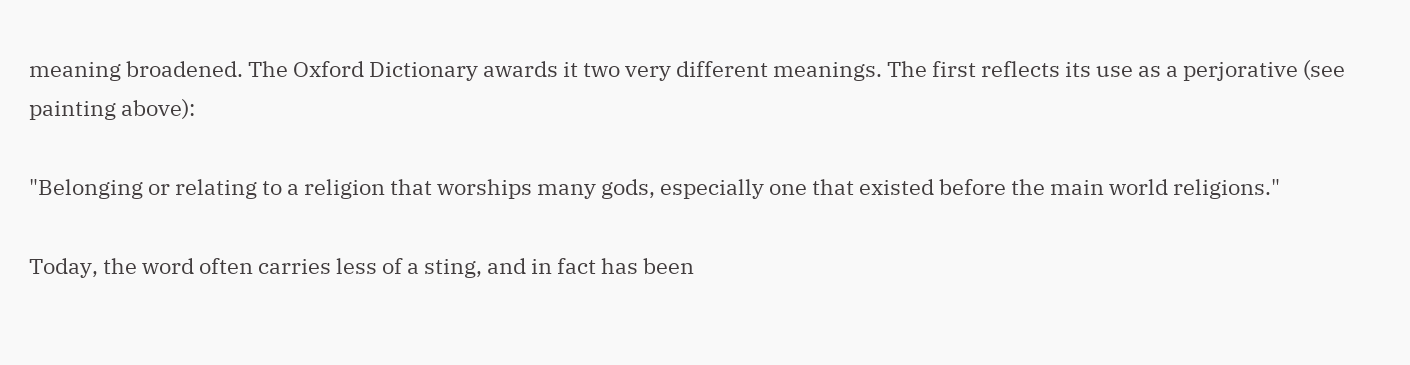meaning broadened. The Oxford Dictionary awards it two very different meanings. The first reflects its use as a perjorative (see painting above):

"Belonging or relating to a religion that worships many gods, especially one that existed before the main world religions."

Today, the word often carries less of a sting, and in fact has been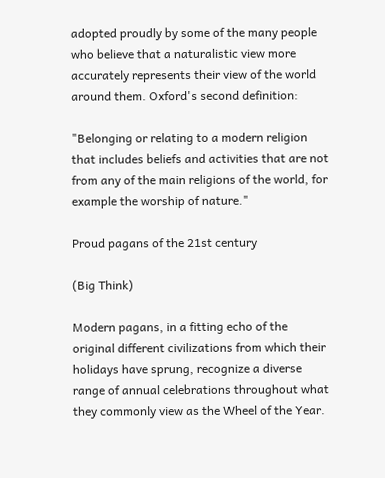adopted proudly by some of the many people who believe that a naturalistic view more accurately represents their view of the world around them. Oxford's second definition:

"Belonging or relating to a modern religion that includes beliefs and activities that are not from any of the main religions of the world, for example the worship of nature."

Proud pagans of the 21st century

(Big Think)

Modern pagans, in a fitting echo of the original different civilizations from which their holidays have sprung, recognize a diverse range of annual celebrations throughout what they commonly view as the Wheel of the Year.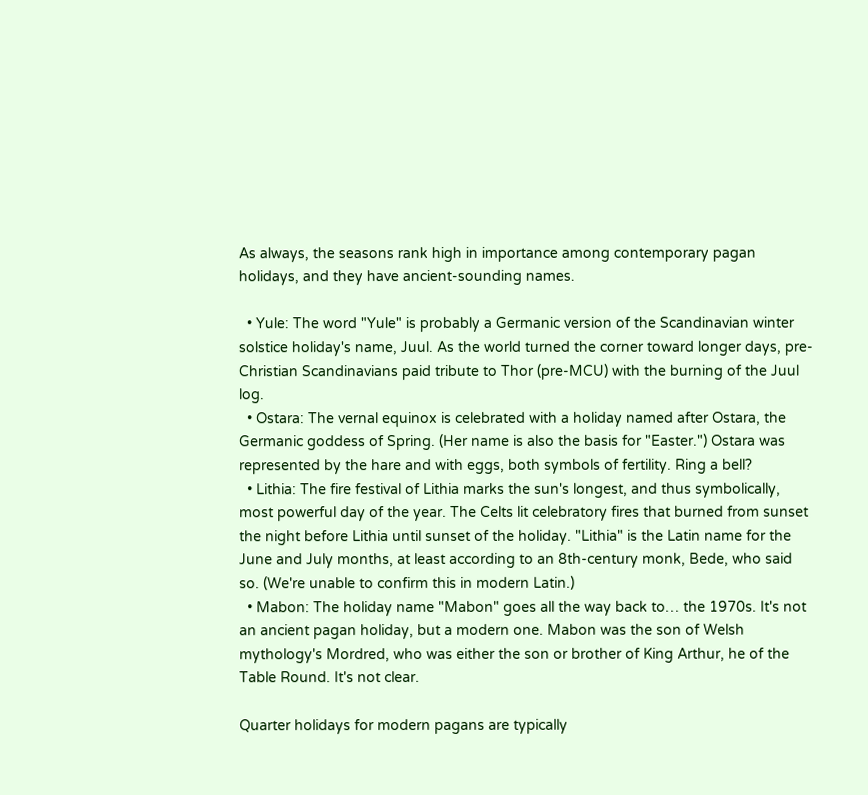As always, the seasons rank high in importance among contemporary pagan holidays, and they have ancient-sounding names.

  • Yule: The word "Yule" is probably a Germanic version of the Scandinavian winter solstice holiday's name, Juul. As the world turned the corner toward longer days, pre-Christian Scandinavians paid tribute to Thor (pre-MCU) with the burning of the Juul log.
  • Ostara: The vernal equinox is celebrated with a holiday named after Ostara, the Germanic goddess of Spring. (Her name is also the basis for "Easter.") Ostara was represented by the hare and with eggs, both symbols of fertility. Ring a bell?
  • Lithia: The fire festival of Lithia marks the sun's longest, and thus symbolically, most powerful day of the year. The Celts lit celebratory fires that burned from sunset the night before Lithia until sunset of the holiday. "Lithia" is the Latin name for the June and July months, at least according to an 8th-century monk, Bede, who said so. (We're unable to confirm this in modern Latin.)
  • Mabon: The holiday name "Mabon" goes all the way back to… the 1970s. It's not an ancient pagan holiday, but a modern one. Mabon was the son of Welsh mythology's Mordred, who was either the son or brother of King Arthur, he of the Table Round. It's not clear.

Quarter holidays for modern pagans are typically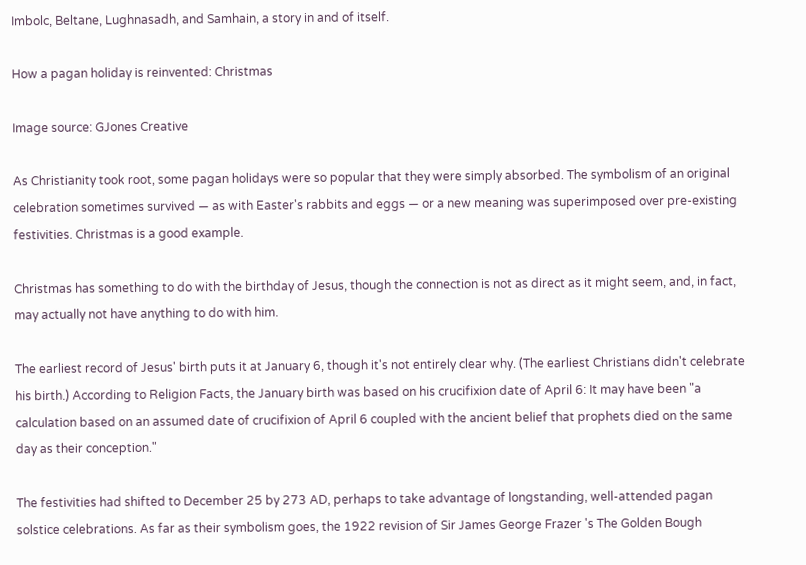Imbolc, Beltane, Lughnasadh, and Samhain, a story in and of itself.

How a pagan holiday is reinvented: Christmas

Image source: GJones Creative

As Christianity took root, some pagan holidays were so popular that they were simply absorbed. The symbolism of an original celebration sometimes survived — as with Easter's rabbits and eggs — or a new meaning was superimposed over pre-existing festivities. Christmas is a good example.

Christmas has something to do with the birthday of Jesus, though the connection is not as direct as it might seem, and, in fact, may actually not have anything to do with him.

The earliest record of Jesus' birth puts it at January 6, though it's not entirely clear why. (The earliest Christians didn't celebrate his birth.) According to Religion Facts, the January birth was based on his crucifixion date of April 6: It may have been "a calculation based on an assumed date of crucifixion of April 6 coupled with the ancient belief that prophets died on the same day as their conception."

The festivities had shifted to December 25 by 273 AD, perhaps to take advantage of longstanding, well-attended pagan solstice celebrations. As far as their symbolism goes, the 1922 revision of Sir James George Frazer 's The Golden Bough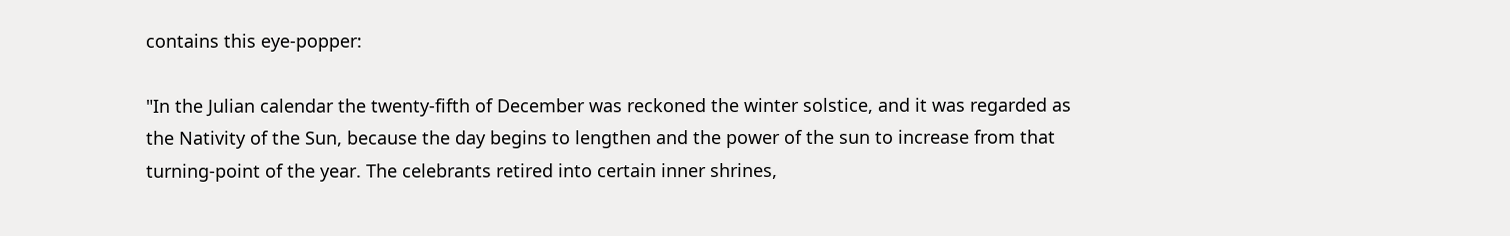contains this eye-popper:

"In the Julian calendar the twenty-fifth of December was reckoned the winter solstice, and it was regarded as the Nativity of the Sun, because the day begins to lengthen and the power of the sun to increase from that turning-point of the year. The celebrants retired into certain inner shrines,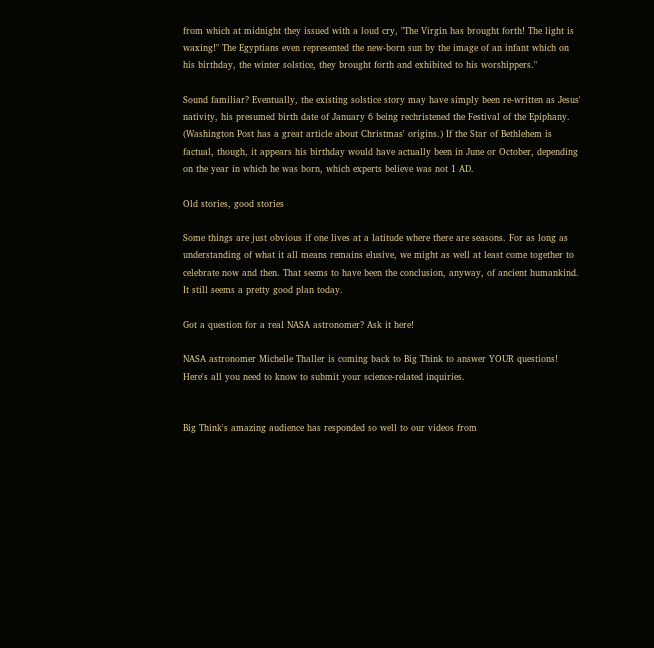from which at midnight they issued with a loud cry, "The Virgin has brought forth! The light is waxing!" The Egyptians even represented the new-born sun by the image of an infant which on his birthday, the winter solstice, they brought forth and exhibited to his worshippers."

Sound familiar? Eventually, the existing solstice story may have simply been re-written as Jesus' nativity, his presumed birth date of January 6 being rechristened the Festival of the Epiphany. (Washington Post has a great article about Christmas' origins.) If the Star of Bethlehem is factual, though, it appears his birthday would have actually been in June or October, depending on the year in which he was born, which experts believe was not 1 AD.

Old stories, good stories

Some things are just obvious if one lives at a latitude where there are seasons. For as long as understanding of what it all means remains elusive, we might as well at least come together to celebrate now and then. That seems to have been the conclusion, anyway, of ancient humankind. It still seems a pretty good plan today.

Got a question for a real NASA astronomer? Ask it here!

NASA astronomer Michelle Thaller is coming back to Big Think to answer YOUR questions! Here's all you need to know to submit your science-related inquiries.


Big Think's amazing audience has responded so well to our videos from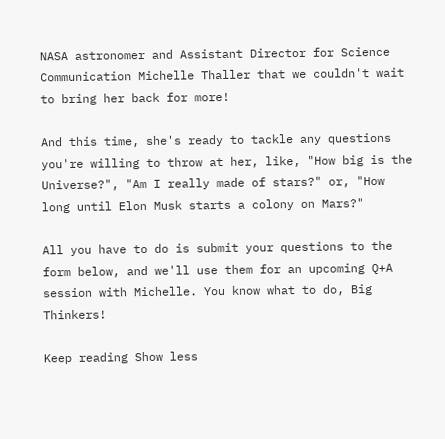NASA astronomer and Assistant Director for Science Communication Michelle Thaller that we couldn't wait to bring her back for more!

And this time, she's ready to tackle any questions you're willing to throw at her, like, "How big is the Universe?", "Am I really made of stars?" or, "How long until Elon Musk starts a colony on Mars?"

All you have to do is submit your questions to the form below, and we'll use them for an upcoming Q+A session with Michelle. You know what to do, Big Thinkers!

Keep reading Show less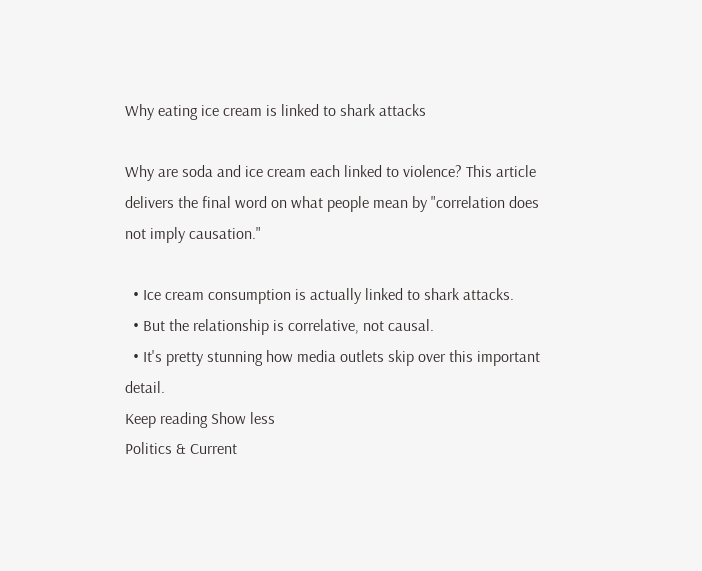Why eating ice cream is linked to shark attacks

Why are soda and ice cream each linked to violence? This article delivers the final word on what people mean by "correlation does not imply causation."

  • Ice cream consumption is actually linked to shark attacks.
  • But the relationship is correlative, not causal.
  • It's pretty stunning how media outlets skip over this important detail.
Keep reading Show less
Politics & Current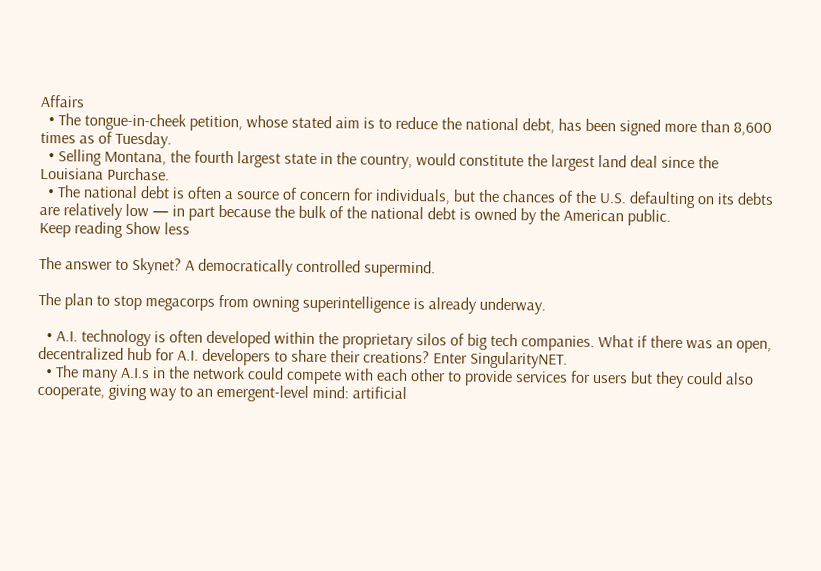Affairs
  • The tongue-in-cheek petition, whose stated aim is to reduce the national debt, has been signed more than 8,600 times as of Tuesday.
  • Selling Montana, the fourth largest state in the country, would constitute the largest land deal since the Louisiana Purchase.
  • The national debt is often a source of concern for individuals, but the chances of the U.S. defaulting on its debts are relatively low — in part because the bulk of the national debt is owned by the American public.
Keep reading Show less

The answer to Skynet? A democratically controlled supermind.

The plan to stop megacorps from owning superintelligence is already underway.

  • A.I. technology is often developed within the proprietary silos of big tech companies. What if there was an open, decentralized hub for A.I. developers to share their creations? Enter SingularityNET.
  • The many A.I.s in the network could compete with each other to provide services for users but they could also cooperate, giving way to an emergent-level mind: artificial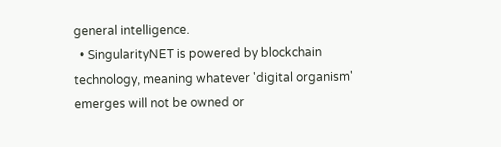general intelligence.
  • SingularityNET is powered by blockchain technology, meaning whatever 'digital organism' emerges will not be owned or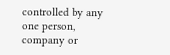controlled by any one person, company or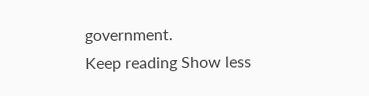government.
Keep reading Show less